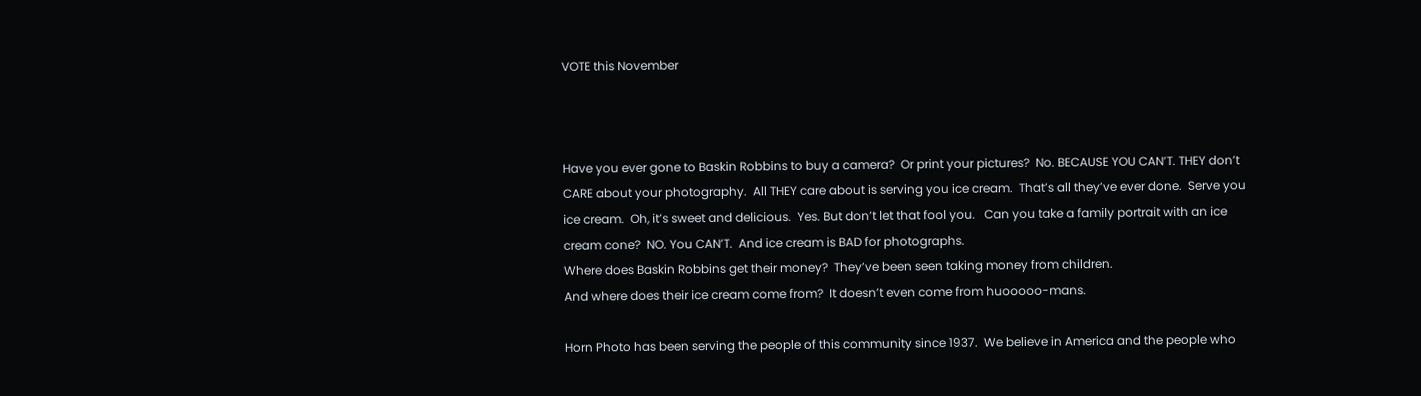VOTE this November



Have you ever gone to Baskin Robbins to buy a camera?  Or print your pictures?  No. BECAUSE YOU CAN’T. THEY don’t CARE about your photography.  All THEY care about is serving you ice cream.  That’s all they’ve ever done.  Serve you ice cream.  Oh, it’s sweet and delicious.  Yes. But don’t let that fool you.   Can you take a family portrait with an ice cream cone?  NO. You CAN’T.  And ice cream is BAD for photographs.
Where does Baskin Robbins get their money?  They’ve been seen taking money from children.
And where does their ice cream come from?  It doesn’t even come from huooooo-mans.

Horn Photo has been serving the people of this community since 1937.  We believe in America and the people who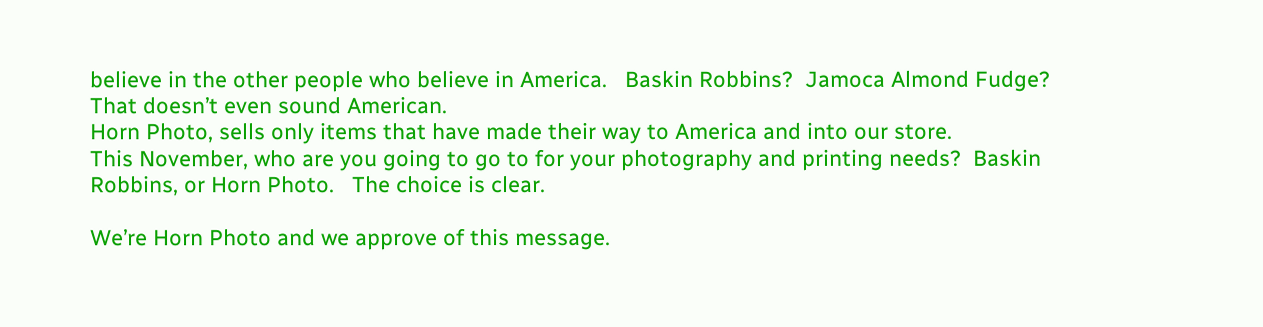believe in the other people who believe in America.   Baskin Robbins?  Jamoca Almond Fudge? That doesn’t even sound American.
Horn Photo, sells only items that have made their way to America and into our store.
This November, who are you going to go to for your photography and printing needs?  Baskin Robbins, or Horn Photo.   The choice is clear.

We’re Horn Photo and we approve of this message.